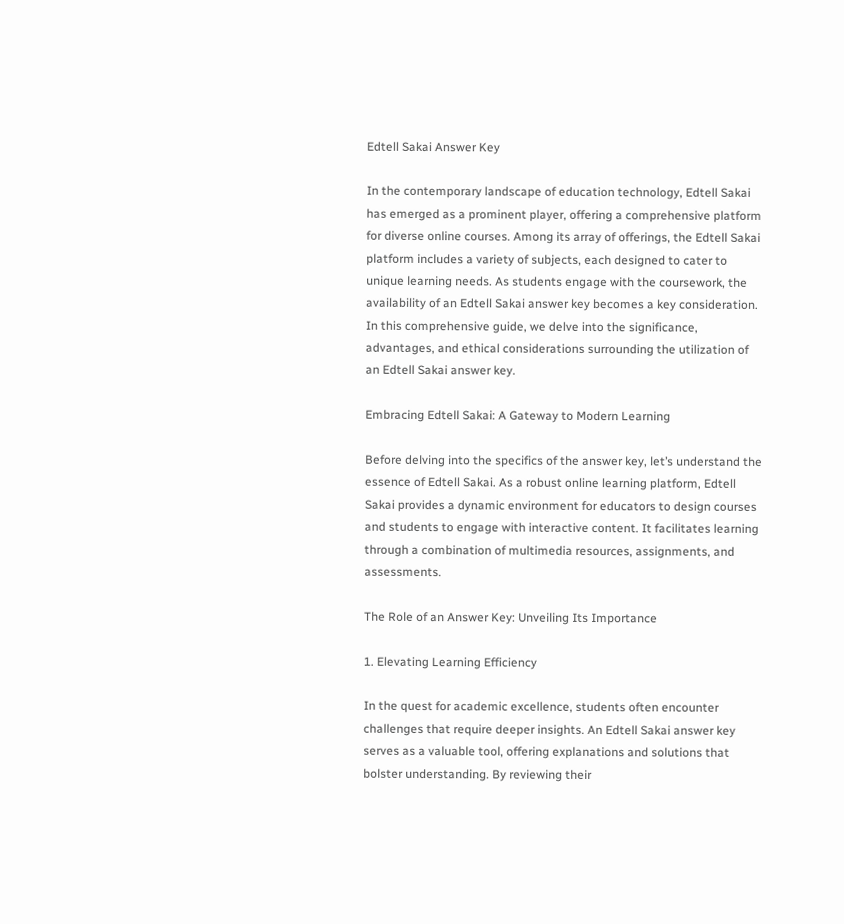Edtell Sakai Answer Key

In the contemporary landscape of education technology, Edtell Sakai has emerged as a prominent player, offering a comprehensive platform for diverse online courses. Among its array of offerings, the Edtell Sakai platform includes a variety of subjects, each designed to cater to unique learning needs. As students engage with the coursework, the availability of an Edtell Sakai answer key becomes a key consideration. In this comprehensive guide, we delve into the significance, advantages, and ethical considerations surrounding the utilization of an Edtell Sakai answer key.

Embracing Edtell Sakai: A Gateway to Modern Learning

Before delving into the specifics of the answer key, let’s understand the essence of Edtell Sakai. As a robust online learning platform, Edtell Sakai provides a dynamic environment for educators to design courses and students to engage with interactive content. It facilitates learning through a combination of multimedia resources, assignments, and assessments.

The Role of an Answer Key: Unveiling Its Importance

1. Elevating Learning Efficiency

In the quest for academic excellence, students often encounter challenges that require deeper insights. An Edtell Sakai answer key serves as a valuable tool, offering explanations and solutions that bolster understanding. By reviewing their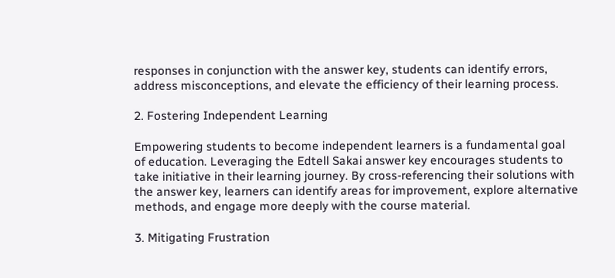responses in conjunction with the answer key, students can identify errors, address misconceptions, and elevate the efficiency of their learning process.

2. Fostering Independent Learning

Empowering students to become independent learners is a fundamental goal of education. Leveraging the Edtell Sakai answer key encourages students to take initiative in their learning journey. By cross-referencing their solutions with the answer key, learners can identify areas for improvement, explore alternative methods, and engage more deeply with the course material.

3. Mitigating Frustration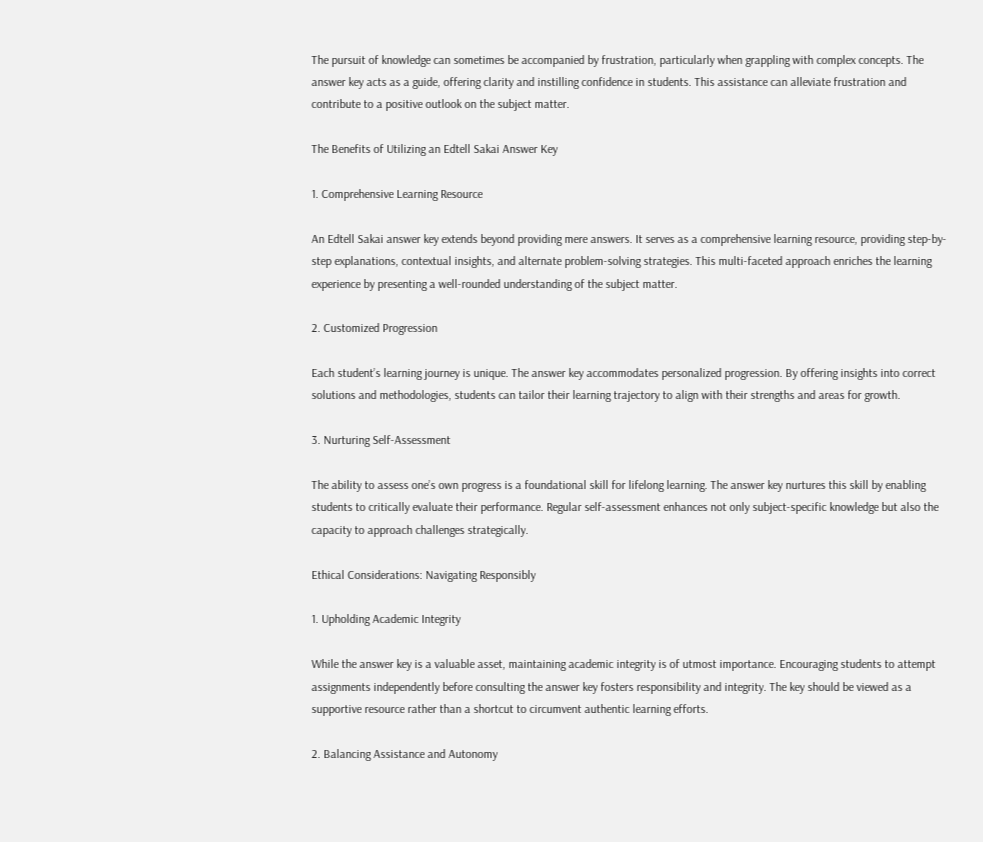The pursuit of knowledge can sometimes be accompanied by frustration, particularly when grappling with complex concepts. The answer key acts as a guide, offering clarity and instilling confidence in students. This assistance can alleviate frustration and contribute to a positive outlook on the subject matter.

The Benefits of Utilizing an Edtell Sakai Answer Key

1. Comprehensive Learning Resource

An Edtell Sakai answer key extends beyond providing mere answers. It serves as a comprehensive learning resource, providing step-by-step explanations, contextual insights, and alternate problem-solving strategies. This multi-faceted approach enriches the learning experience by presenting a well-rounded understanding of the subject matter.

2. Customized Progression

Each student’s learning journey is unique. The answer key accommodates personalized progression. By offering insights into correct solutions and methodologies, students can tailor their learning trajectory to align with their strengths and areas for growth.

3. Nurturing Self-Assessment

The ability to assess one’s own progress is a foundational skill for lifelong learning. The answer key nurtures this skill by enabling students to critically evaluate their performance. Regular self-assessment enhances not only subject-specific knowledge but also the capacity to approach challenges strategically.

Ethical Considerations: Navigating Responsibly

1. Upholding Academic Integrity

While the answer key is a valuable asset, maintaining academic integrity is of utmost importance. Encouraging students to attempt assignments independently before consulting the answer key fosters responsibility and integrity. The key should be viewed as a supportive resource rather than a shortcut to circumvent authentic learning efforts.

2. Balancing Assistance and Autonomy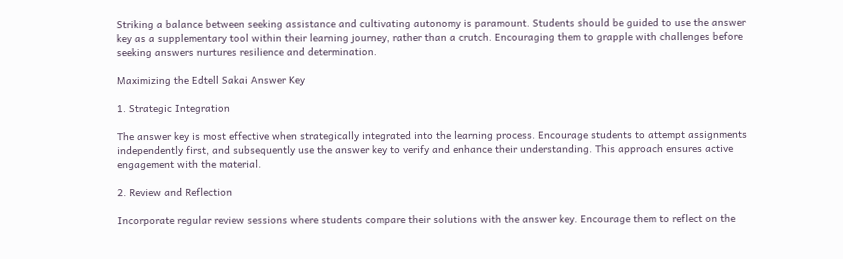Striking a balance between seeking assistance and cultivating autonomy is paramount. Students should be guided to use the answer key as a supplementary tool within their learning journey, rather than a crutch. Encouraging them to grapple with challenges before seeking answers nurtures resilience and determination.

Maximizing the Edtell Sakai Answer Key

1. Strategic Integration

The answer key is most effective when strategically integrated into the learning process. Encourage students to attempt assignments independently first, and subsequently use the answer key to verify and enhance their understanding. This approach ensures active engagement with the material.

2. Review and Reflection

Incorporate regular review sessions where students compare their solutions with the answer key. Encourage them to reflect on the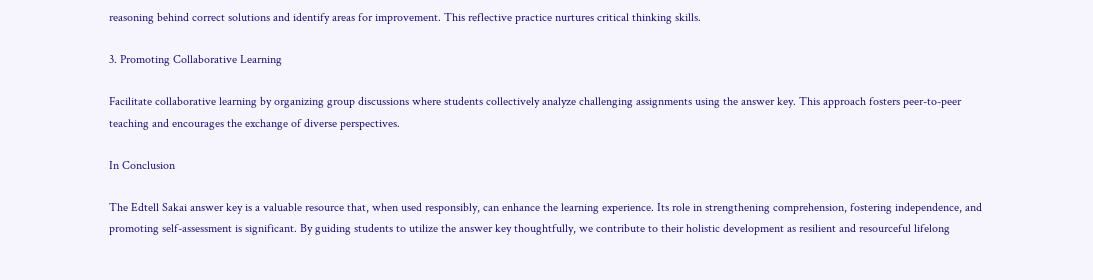reasoning behind correct solutions and identify areas for improvement. This reflective practice nurtures critical thinking skills.

3. Promoting Collaborative Learning

Facilitate collaborative learning by organizing group discussions where students collectively analyze challenging assignments using the answer key. This approach fosters peer-to-peer teaching and encourages the exchange of diverse perspectives.

In Conclusion

The Edtell Sakai answer key is a valuable resource that, when used responsibly, can enhance the learning experience. Its role in strengthening comprehension, fostering independence, and promoting self-assessment is significant. By guiding students to utilize the answer key thoughtfully, we contribute to their holistic development as resilient and resourceful lifelong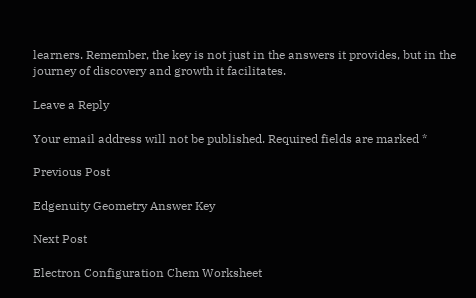learners. Remember, the key is not just in the answers it provides, but in the journey of discovery and growth it facilitates.

Leave a Reply

Your email address will not be published. Required fields are marked *

Previous Post

Edgenuity Geometry Answer Key

Next Post

Electron Configuration Chem Worksheet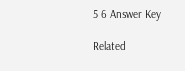5 6 Answer Key

Related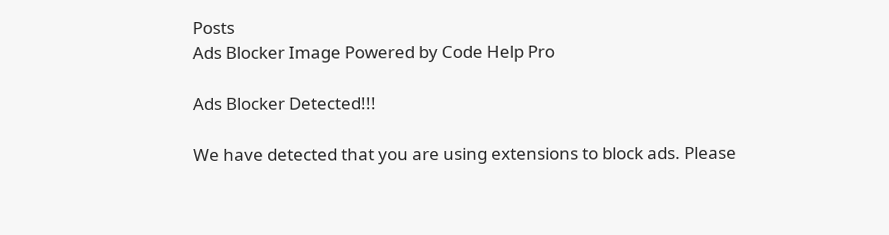Posts
Ads Blocker Image Powered by Code Help Pro

Ads Blocker Detected!!!

We have detected that you are using extensions to block ads. Please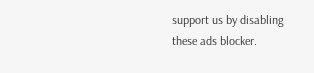support us by disabling these ads blocker.